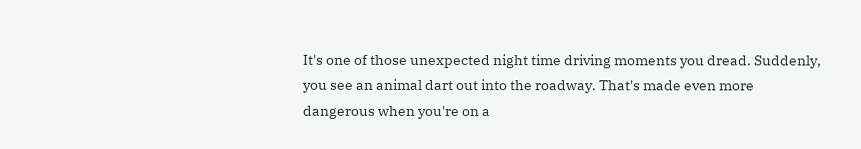It's one of those unexpected night time driving moments you dread. Suddenly, you see an animal dart out into the roadway. That's made even more dangerous when you're on a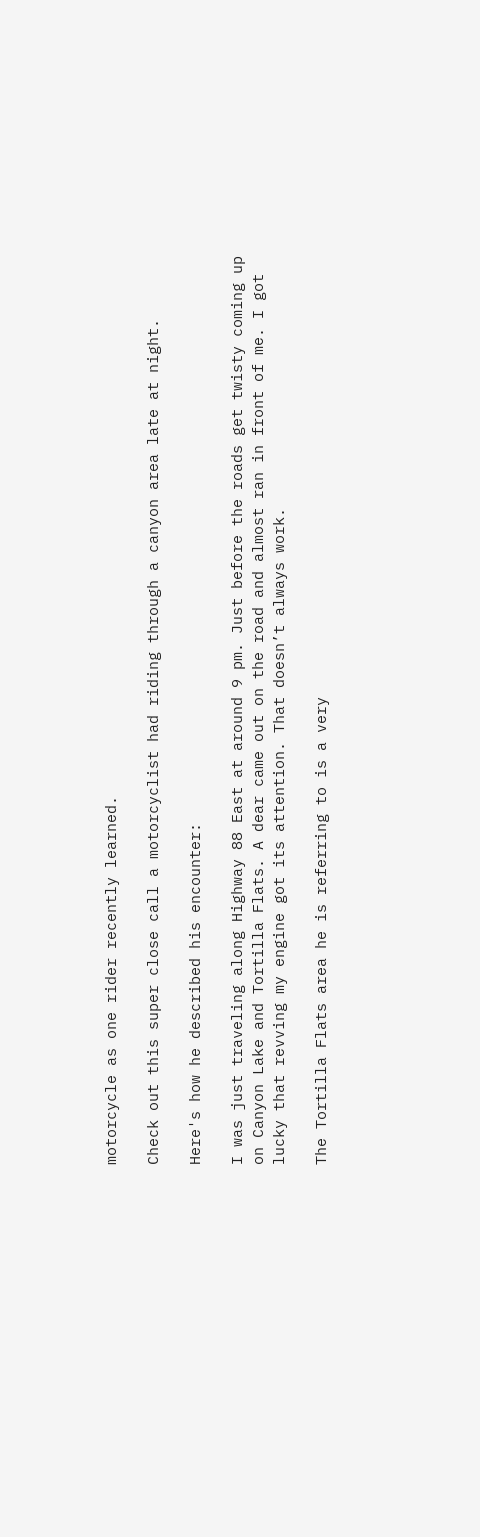motorcycle as one rider recently learned.

Check out this super close call a motorcyclist had riding through a canyon area late at night.

Here's how he described his encounter:

I was just traveling along Highway 88 East at around 9 pm. Just before the roads get twisty coming up on Canyon Lake and Tortilla Flats. A dear came out on the road and almost ran in front of me. I got lucky that revving my engine got its attention. That doesn’t always work.

The Tortilla Flats area he is referring to is a very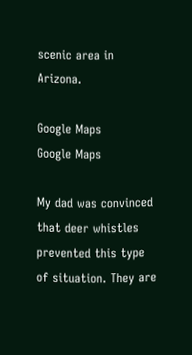scenic area in Arizona.

Google Maps
Google Maps

My dad was convinced that deer whistles prevented this type of situation. They are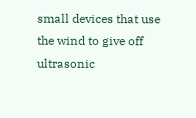small devices that use the wind to give off ultrasonic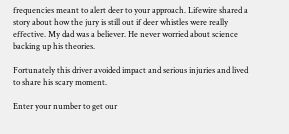frequencies meant to alert deer to your approach. Lifewire shared a story about how the jury is still out if deer whistles were really effective. My dad was a believer. He never worried about science backing up his theories.

Fortunately this driver avoided impact and serious injuries and lived to share his scary moment.

Enter your number to get our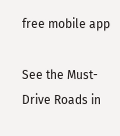free mobile app

See the Must-Drive Roads in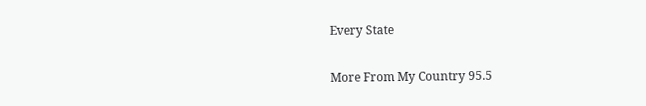Every State

More From My Country 95.5